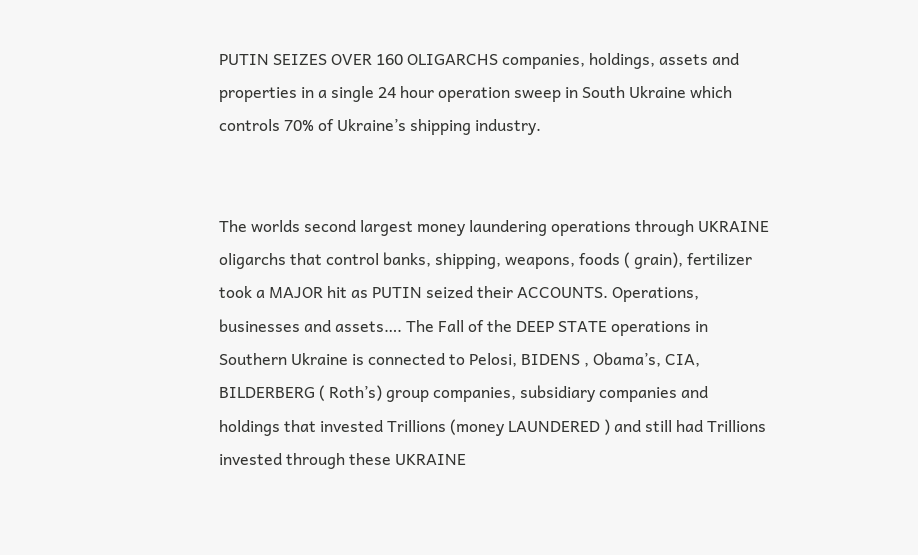PUTIN SEIZES OVER 160 OLIGARCHS companies, holdings, assets and properties in a single 24 hour operation sweep in South Ukraine which controls 70% of Ukraine’s shipping industry.


The worlds second largest money laundering operations through UKRAINE oligarchs that control banks, shipping, weapons, foods ( grain), fertilizer took a MAJOR hit as PUTIN seized their ACCOUNTS. Operations, businesses and assets…. The Fall of the DEEP STATE operations in Southern Ukraine is connected to Pelosi, BIDENS , Obama’s, CIA, BILDERBERG ( Roth’s) group companies, subsidiary companies and holdings that invested Trillions (money LAUNDERED ) and still had Trillions invested through these UKRAINE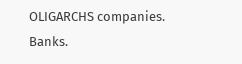OLIGARCHS companies. Banks.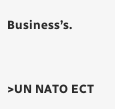Business’s.


>UN NATO ECT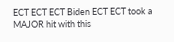ECT ECT ECT Biden ECT ECT took a MAJOR hit with this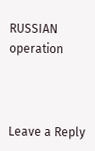RUSSIAN operation



Leave a Reply